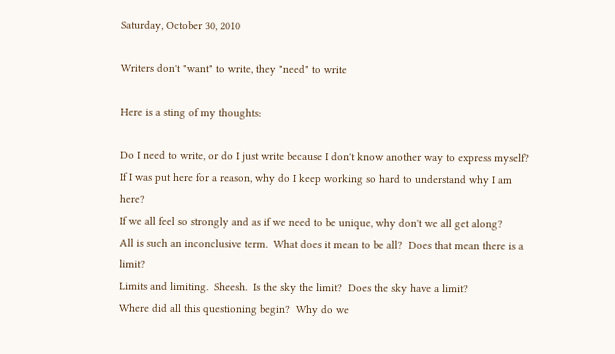Saturday, October 30, 2010

Writers don't "want" to write, they "need" to write

Here is a sting of my thoughts:

Do I need to write, or do I just write because I don't know another way to express myself?
If I was put here for a reason, why do I keep working so hard to understand why I am here?
If we all feel so strongly and as if we need to be unique, why don't we all get along?
All is such an inconclusive term.  What does it mean to be all?  Does that mean there is a limit?
Limits and limiting.  Sheesh.  Is the sky the limit?  Does the sky have a limit?
Where did all this questioning begin?  Why do we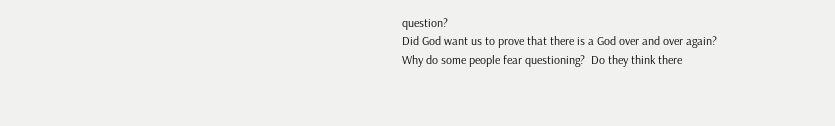question?
Did God want us to prove that there is a God over and over again?
Why do some people fear questioning?  Do they think there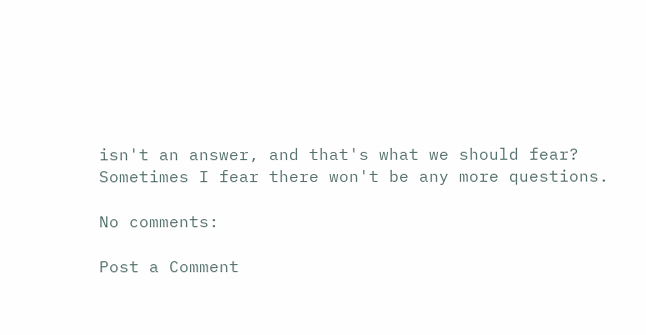isn't an answer, and that's what we should fear?
Sometimes I fear there won't be any more questions.

No comments:

Post a Comment